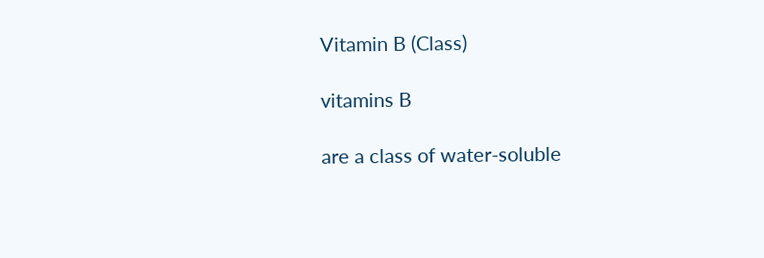Vitamin B (Class)

vitamins B

are a class of water-soluble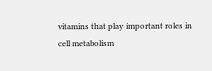vitamins that play important roles in
cell metabolism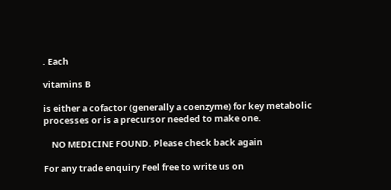. Each

vitamins B

is either a cofactor (generally a coenzyme) for key metabolic processes or is a precursor needed to make one.

    NO MEDICINE FOUND. Please check back again

For any trade enquiry Feel free to write us on